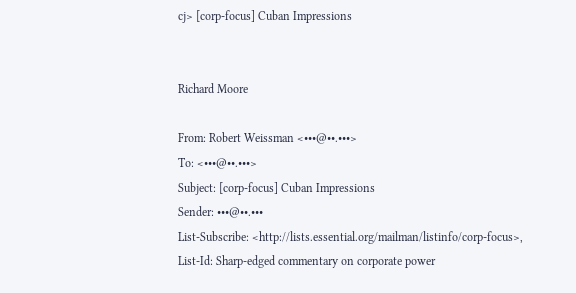cj> [corp-focus] Cuban Impressions


Richard Moore

From: Robert Weissman <•••@••.•••>
To: <•••@••.•••>
Subject: [corp-focus] Cuban Impressions
Sender: •••@••.•••
List-Subscribe: <http://lists.essential.org/mailman/listinfo/corp-focus>,
List-Id: Sharp-edged commentary on corporate power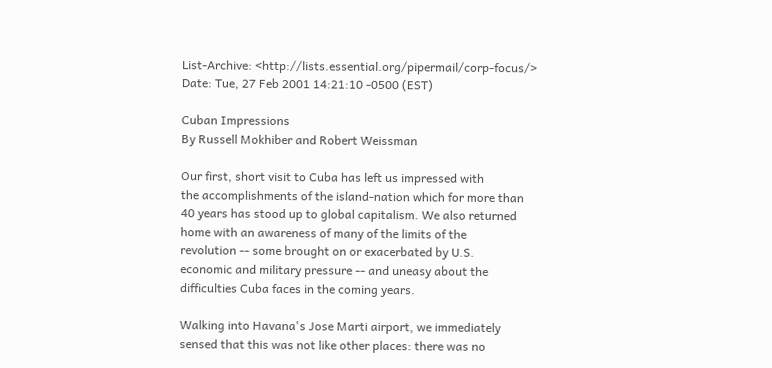List-Archive: <http://lists.essential.org/pipermail/corp-focus/>
Date: Tue, 27 Feb 2001 14:21:10 -0500 (EST)

Cuban Impressions
By Russell Mokhiber and Robert Weissman

Our first, short visit to Cuba has left us impressed with
the accomplishments of the island-nation which for more than
40 years has stood up to global capitalism. We also returned
home with an awareness of many of the limits of the
revolution -- some brought on or exacerbated by U.S.
economic and military pressure -- and uneasy about the
difficulties Cuba faces in the coming years.

Walking into Havana's Jose Marti airport, we immediately
sensed that this was not like other places: there was no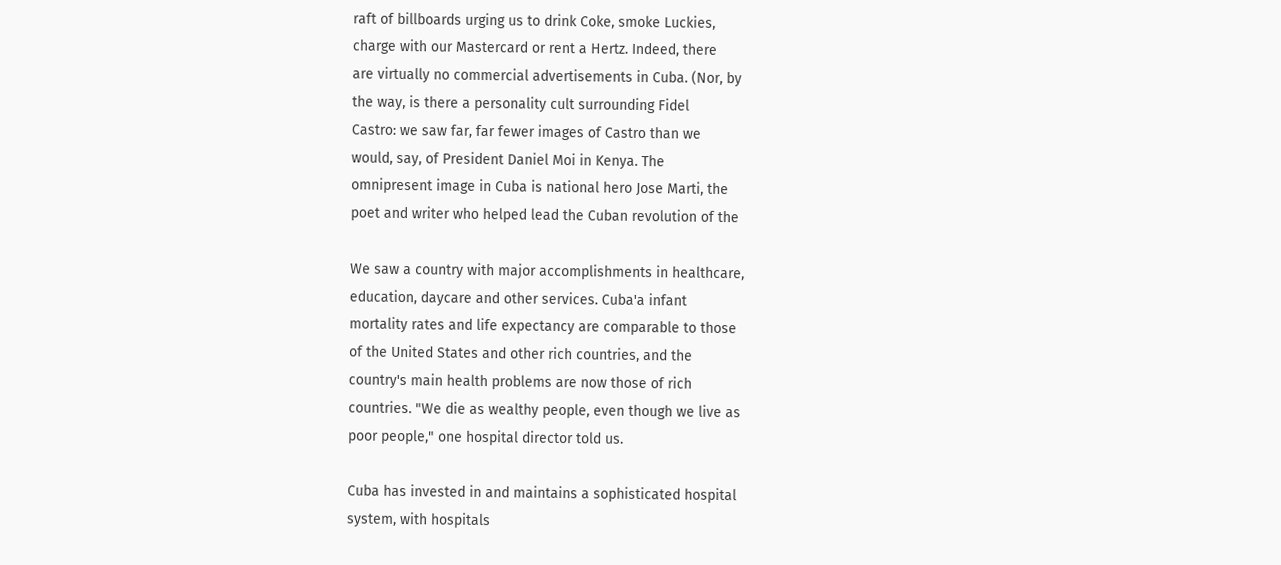raft of billboards urging us to drink Coke, smoke Luckies,
charge with our Mastercard or rent a Hertz. Indeed, there
are virtually no commercial advertisements in Cuba. (Nor, by
the way, is there a personality cult surrounding Fidel
Castro: we saw far, far fewer images of Castro than we
would, say, of President Daniel Moi in Kenya. The
omnipresent image in Cuba is national hero Jose Marti, the
poet and writer who helped lead the Cuban revolution of the

We saw a country with major accomplishments in healthcare,
education, daycare and other services. Cuba'a infant
mortality rates and life expectancy are comparable to those
of the United States and other rich countries, and the
country's main health problems are now those of rich
countries. "We die as wealthy people, even though we live as
poor people," one hospital director told us.

Cuba has invested in and maintains a sophisticated hospital
system, with hospitals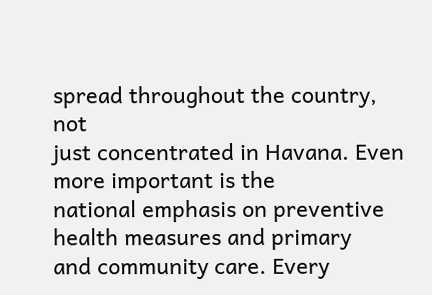spread throughout the country, not
just concentrated in Havana. Even more important is the
national emphasis on preventive health measures and primary
and community care. Every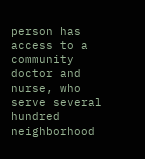person has access to a community
doctor and nurse, who serve several hundred neighborhood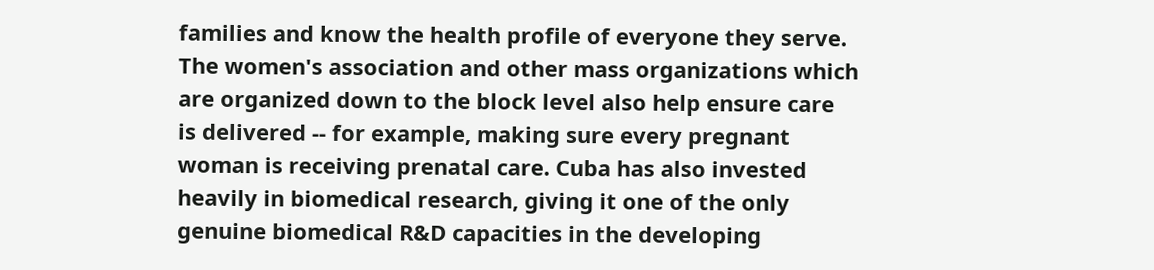families and know the health profile of everyone they serve.
The women's association and other mass organizations which
are organized down to the block level also help ensure care
is delivered -- for example, making sure every pregnant
woman is receiving prenatal care. Cuba has also invested
heavily in biomedical research, giving it one of the only
genuine biomedical R&D capacities in the developing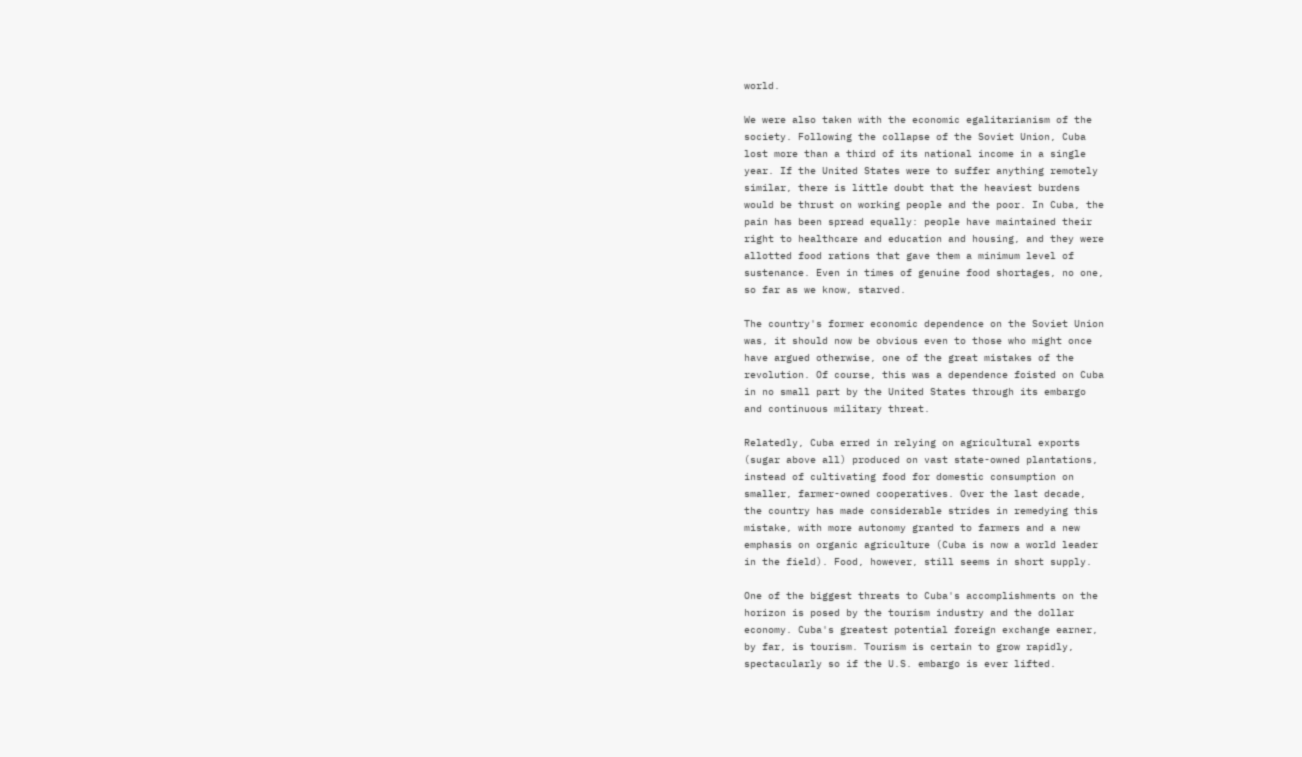world.

We were also taken with the economic egalitarianism of the
society. Following the collapse of the Soviet Union, Cuba
lost more than a third of its national income in a single
year. If the United States were to suffer anything remotely
similar, there is little doubt that the heaviest burdens
would be thrust on working people and the poor. In Cuba, the
pain has been spread equally: people have maintained their
right to healthcare and education and housing, and they were
allotted food rations that gave them a minimum level of
sustenance. Even in times of genuine food shortages, no one,
so far as we know, starved.

The country's former economic dependence on the Soviet Union
was, it should now be obvious even to those who might once
have argued otherwise, one of the great mistakes of the
revolution. Of course, this was a dependence foisted on Cuba
in no small part by the United States through its embargo
and continuous military threat.

Relatedly, Cuba erred in relying on agricultural exports
(sugar above all) produced on vast state-owned plantations,
instead of cultivating food for domestic consumption on
smaller, farmer-owned cooperatives. Over the last decade,
the country has made considerable strides in remedying this
mistake, with more autonomy granted to farmers and a new
emphasis on organic agriculture (Cuba is now a world leader
in the field). Food, however, still seems in short supply.

One of the biggest threats to Cuba's accomplishments on the
horizon is posed by the tourism industry and the dollar
economy. Cuba's greatest potential foreign exchange earner,
by far, is tourism. Tourism is certain to grow rapidly,
spectacularly so if the U.S. embargo is ever lifted.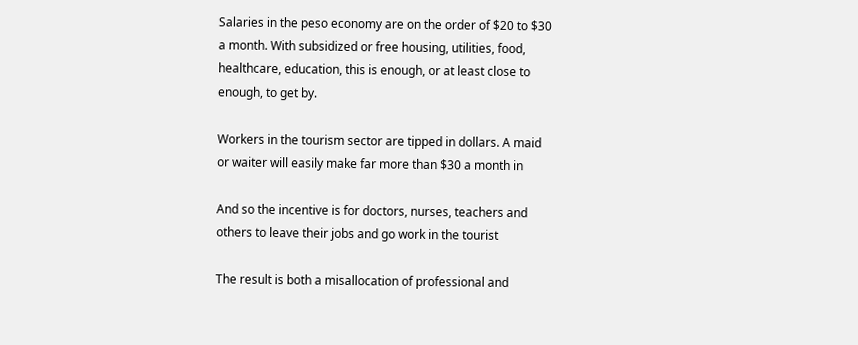Salaries in the peso economy are on the order of $20 to $30
a month. With subsidized or free housing, utilities, food,
healthcare, education, this is enough, or at least close to
enough, to get by.

Workers in the tourism sector are tipped in dollars. A maid
or waiter will easily make far more than $30 a month in

And so the incentive is for doctors, nurses, teachers and
others to leave their jobs and go work in the tourist

The result is both a misallocation of professional and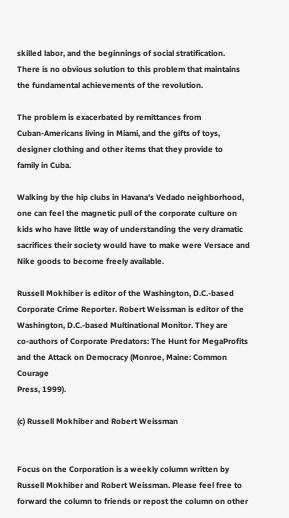skilled labor, and the beginnings of social stratification.
There is no obvious solution to this problem that maintains
the fundamental achievements of the revolution.

The problem is exacerbated by remittances from
Cuban-Americans living in Miami, and the gifts of toys,
designer clothing and other items that they provide to
family in Cuba.

Walking by the hip clubs in Havana's Vedado neighborhood,
one can feel the magnetic pull of the corporate culture on
kids who have little way of understanding the very dramatic
sacrifices their society would have to make were Versace and
Nike goods to become freely available.

Russell Mokhiber is editor of the Washington, D.C.-based
Corporate Crime Reporter. Robert Weissman is editor of the
Washington, D.C.-based Multinational Monitor. They are
co-authors of Corporate Predators: The Hunt for MegaProfits
and the Attack on Democracy (Monroe, Maine: Common Courage
Press, 1999).

(c) Russell Mokhiber and Robert Weissman


Focus on the Corporation is a weekly column written by
Russell Mokhiber and Robert Weissman. Please feel free to
forward the column to friends or repost the column on other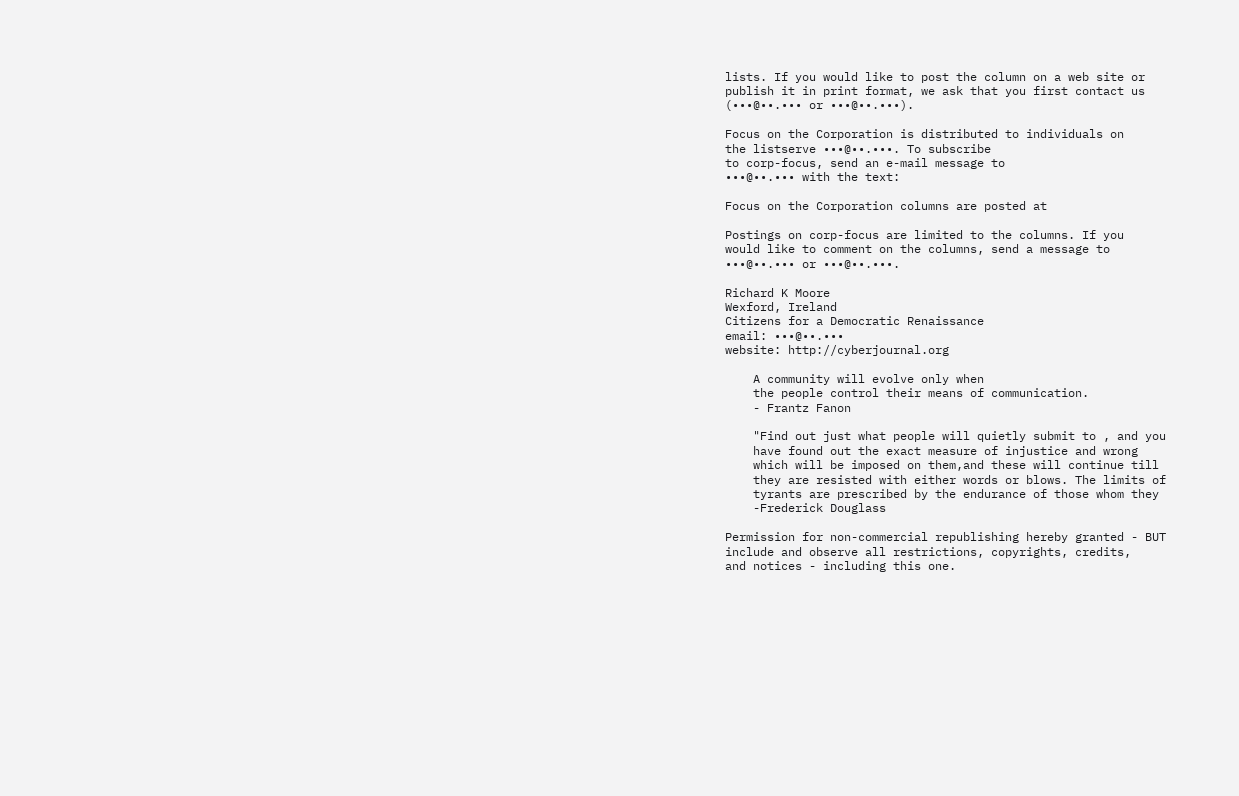lists. If you would like to post the column on a web site or
publish it in print format, we ask that you first contact us
(•••@••.••• or •••@••.•••).

Focus on the Corporation is distributed to individuals on
the listserve •••@••.•••. To subscribe
to corp-focus, send an e-mail message to
•••@••.••• with the text:

Focus on the Corporation columns are posted at

Postings on corp-focus are limited to the columns. If you
would like to comment on the columns, send a message to
•••@••.••• or •••@••.•••.

Richard K Moore
Wexford, Ireland
Citizens for a Democratic Renaissance
email: •••@••.•••
website: http://cyberjournal.org

    A community will evolve only when
    the people control their means of communication.
    - Frantz Fanon

    "Find out just what people will quietly submit to , and you
    have found out the exact measure of injustice and wrong
    which will be imposed on them,and these will continue till
    they are resisted with either words or blows. The limits of
    tyrants are prescribed by the endurance of those whom they
    -Frederick Douglass

Permission for non-commercial republishing hereby granted - BUT
include and observe all restrictions, copyrights, credits,
and notices - including this one.